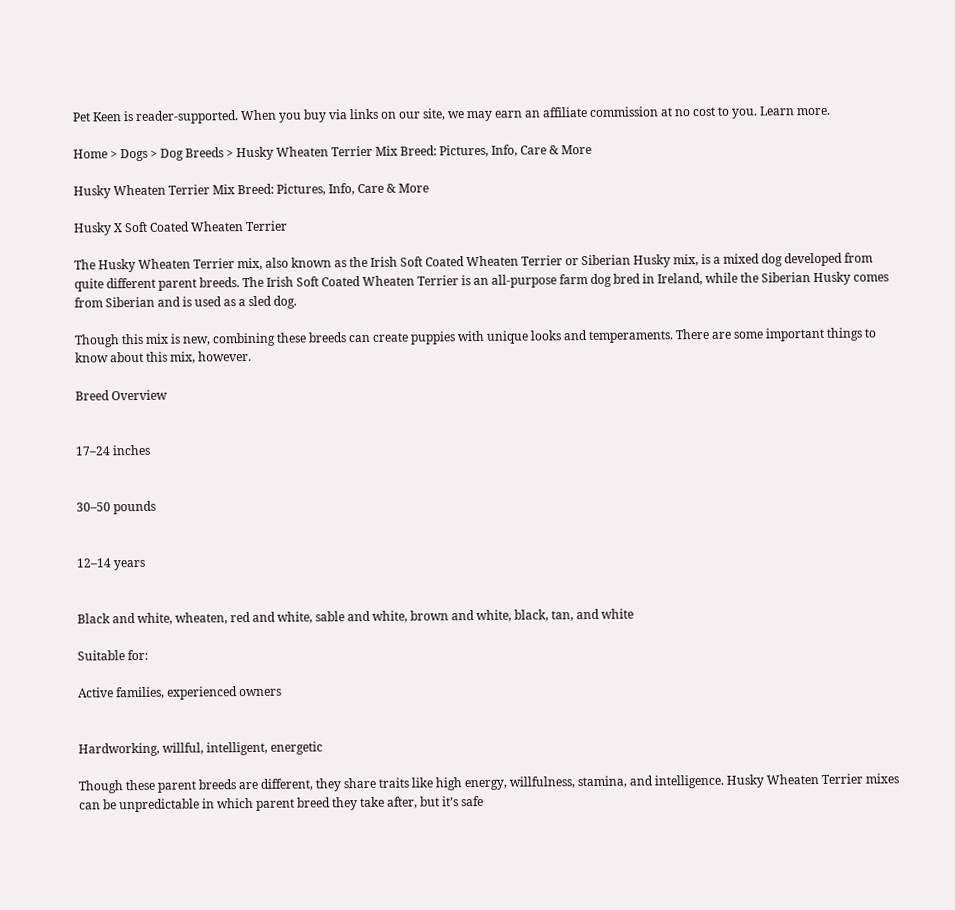Pet Keen is reader-supported. When you buy via links on our site, we may earn an affiliate commission at no cost to you. Learn more.

Home > Dogs > Dog Breeds > Husky Wheaten Terrier Mix Breed: Pictures, Info, Care & More

Husky Wheaten Terrier Mix Breed: Pictures, Info, Care & More

Husky X Soft Coated Wheaten Terrier

The Husky Wheaten Terrier mix, also known as the Irish Soft Coated Wheaten Terrier or Siberian Husky mix, is a mixed dog developed from quite different parent breeds. The Irish Soft Coated Wheaten Terrier is an all-purpose farm dog bred in Ireland, while the Siberian Husky comes from Siberian and is used as a sled dog.

Though this mix is new, combining these breeds can create puppies with unique looks and temperaments. There are some important things to know about this mix, however.

Breed Overview


17–24 inches


30–50 pounds


12–14 years


Black and white, wheaten, red and white, sable and white, brown and white, black, tan, and white

Suitable for:

Active families, experienced owners


Hardworking, willful, intelligent, energetic

Though these parent breeds are different, they share traits like high energy, willfulness, stamina, and intelligence. Husky Wheaten Terrier mixes can be unpredictable in which parent breed they take after, but it’s safe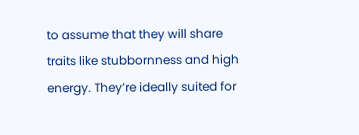to assume that they will share traits like stubbornness and high energy. They’re ideally suited for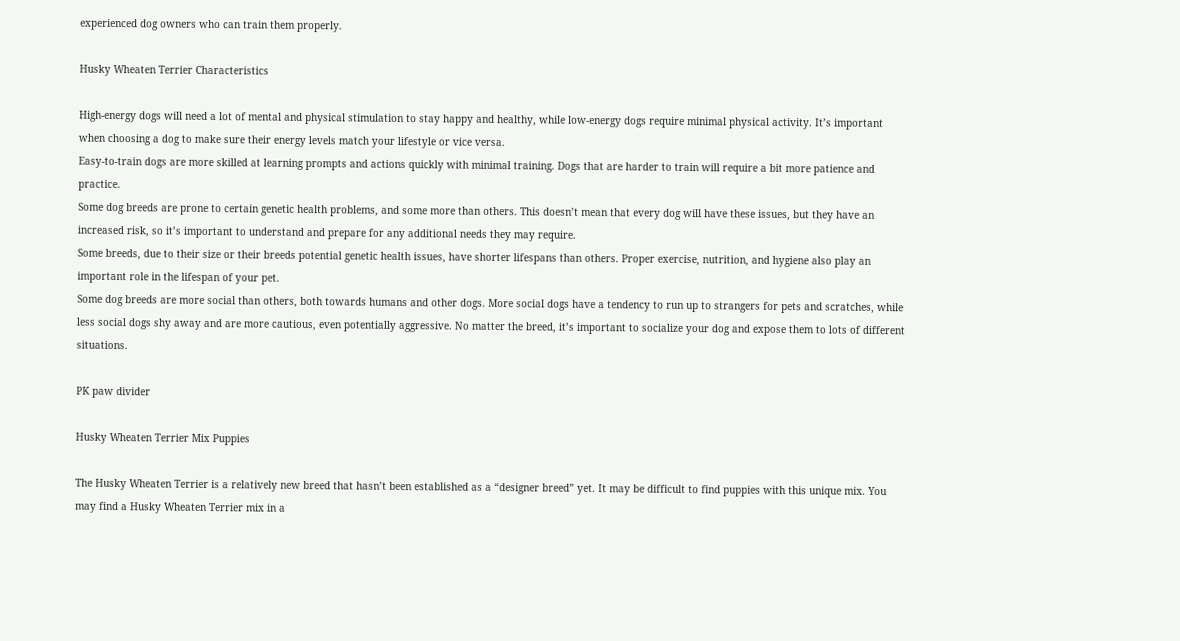experienced dog owners who can train them properly.

Husky Wheaten Terrier Characteristics

High-energy dogs will need a lot of mental and physical stimulation to stay happy and healthy, while low-energy dogs require minimal physical activity. It’s important when choosing a dog to make sure their energy levels match your lifestyle or vice versa.
Easy-to-train dogs are more skilled at learning prompts and actions quickly with minimal training. Dogs that are harder to train will require a bit more patience and practice.
Some dog breeds are prone to certain genetic health problems, and some more than others. This doesn’t mean that every dog will have these issues, but they have an increased risk, so it’s important to understand and prepare for any additional needs they may require.
Some breeds, due to their size or their breeds potential genetic health issues, have shorter lifespans than others. Proper exercise, nutrition, and hygiene also play an important role in the lifespan of your pet.
Some dog breeds are more social than others, both towards humans and other dogs. More social dogs have a tendency to run up to strangers for pets and scratches, while less social dogs shy away and are more cautious, even potentially aggressive. No matter the breed, it’s important to socialize your dog and expose them to lots of different situations.

PK paw divider

Husky Wheaten Terrier Mix Puppies

The Husky Wheaten Terrier is a relatively new breed that hasn’t been established as a “designer breed” yet. It may be difficult to find puppies with this unique mix. You may find a Husky Wheaten Terrier mix in a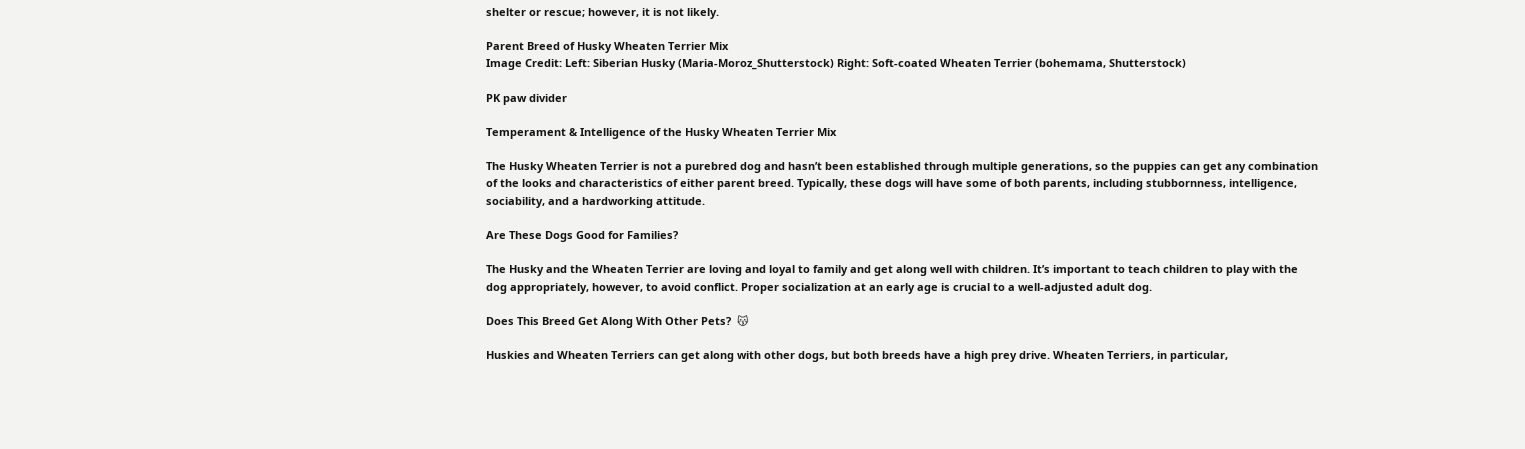shelter or rescue; however, it is not likely.

Parent Breed of Husky Wheaten Terrier Mix
Image Credit: Left: Siberian Husky (Maria-Moroz_Shutterstock) Right: Soft-coated Wheaten Terrier (bohemama, Shutterstock)

PK paw divider

Temperament & Intelligence of the Husky Wheaten Terrier Mix

The Husky Wheaten Terrier is not a purebred dog and hasn’t been established through multiple generations, so the puppies can get any combination of the looks and characteristics of either parent breed. Typically, these dogs will have some of both parents, including stubbornness, intelligence, sociability, and a hardworking attitude.

Are These Dogs Good for Families?

The Husky and the Wheaten Terrier are loving and loyal to family and get along well with children. It’s important to teach children to play with the dog appropriately, however, to avoid conflict. Proper socialization at an early age is crucial to a well-adjusted adult dog.

Does This Breed Get Along With Other Pets?  😽

Huskies and Wheaten Terriers can get along with other dogs, but both breeds have a high prey drive. Wheaten Terriers, in particular,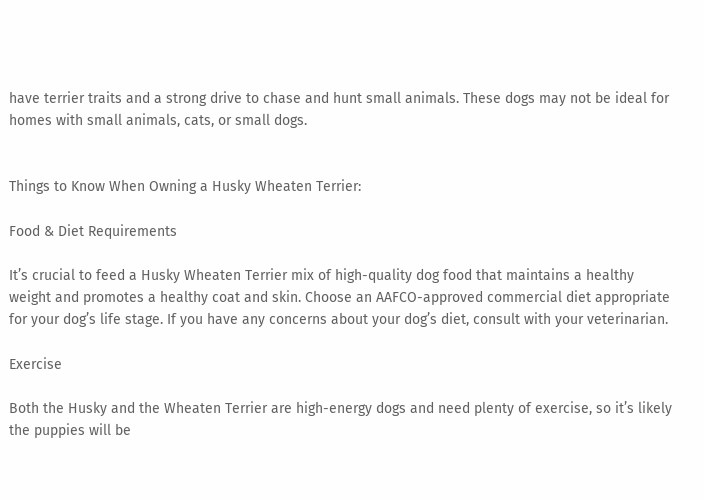have terrier traits and a strong drive to chase and hunt small animals. These dogs may not be ideal for homes with small animals, cats, or small dogs.


Things to Know When Owning a Husky Wheaten Terrier:

Food & Diet Requirements

It’s crucial to feed a Husky Wheaten Terrier mix of high-quality dog food that maintains a healthy weight and promotes a healthy coat and skin. Choose an AAFCO-approved commercial diet appropriate for your dog’s life stage. If you have any concerns about your dog’s diet, consult with your veterinarian.

Exercise

Both the Husky and the Wheaten Terrier are high-energy dogs and need plenty of exercise, so it’s likely the puppies will be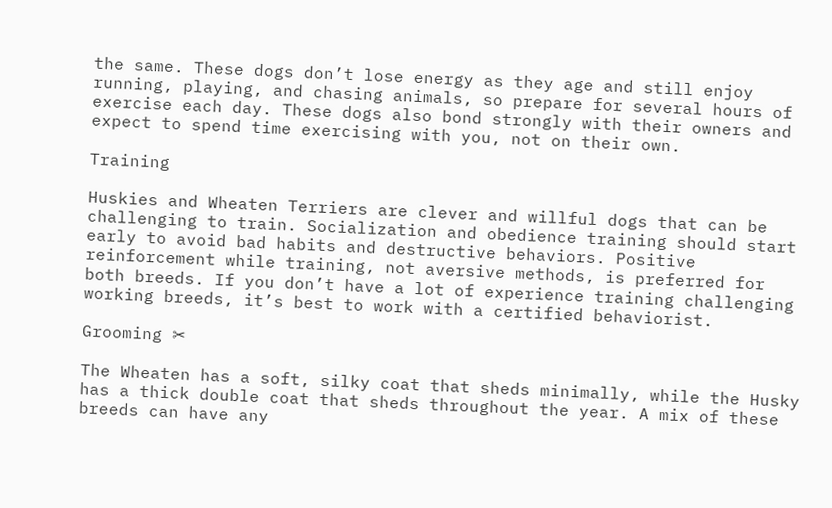the same. These dogs don’t lose energy as they age and still enjoy running, playing, and chasing animals, so prepare for several hours of exercise each day. These dogs also bond strongly with their owners and expect to spend time exercising with you, not on their own.

Training

Huskies and Wheaten Terriers are clever and willful dogs that can be challenging to train. Socialization and obedience training should start early to avoid bad habits and destructive behaviors. Positive reinforcement while training, not aversive methods, is preferred for both breeds. If you don’t have a lot of experience training challenging working breeds, it’s best to work with a certified behaviorist.

Grooming ✂

The Wheaten has a soft, silky coat that sheds minimally, while the Husky has a thick double coat that sheds throughout the year. A mix of these breeds can have any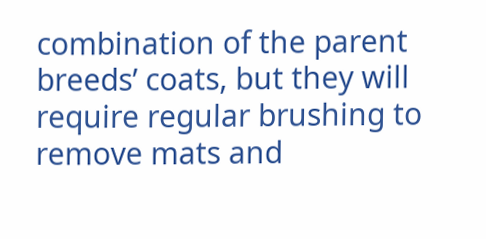combination of the parent breeds’ coats, but they will require regular brushing to remove mats and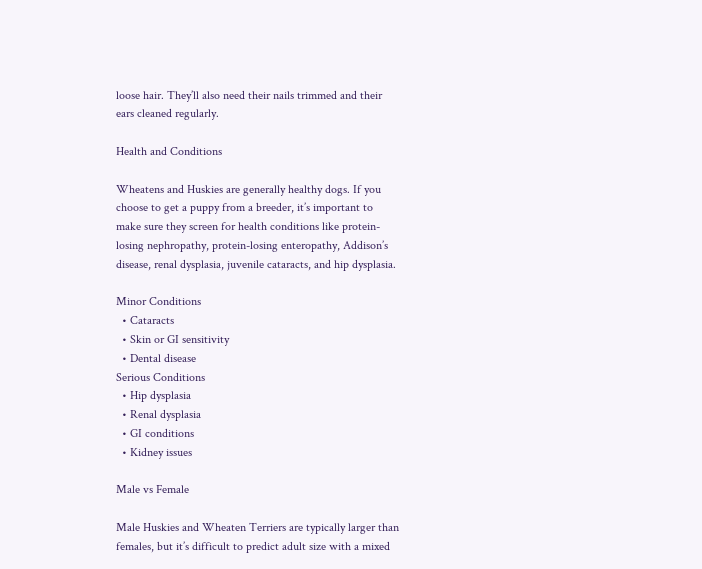loose hair. They’ll also need their nails trimmed and their ears cleaned regularly.

Health and Conditions

Wheatens and Huskies are generally healthy dogs. If you choose to get a puppy from a breeder, it’s important to make sure they screen for health conditions like protein-losing nephropathy, protein-losing enteropathy, Addison’s disease, renal dysplasia, juvenile cataracts, and hip dysplasia.

Minor Conditions
  • Cataracts
  • Skin or GI sensitivity
  • Dental disease
Serious Conditions
  • Hip dysplasia
  • Renal dysplasia
  • GI conditions
  • Kidney issues

Male vs Female

Male Huskies and Wheaten Terriers are typically larger than females, but it’s difficult to predict adult size with a mixed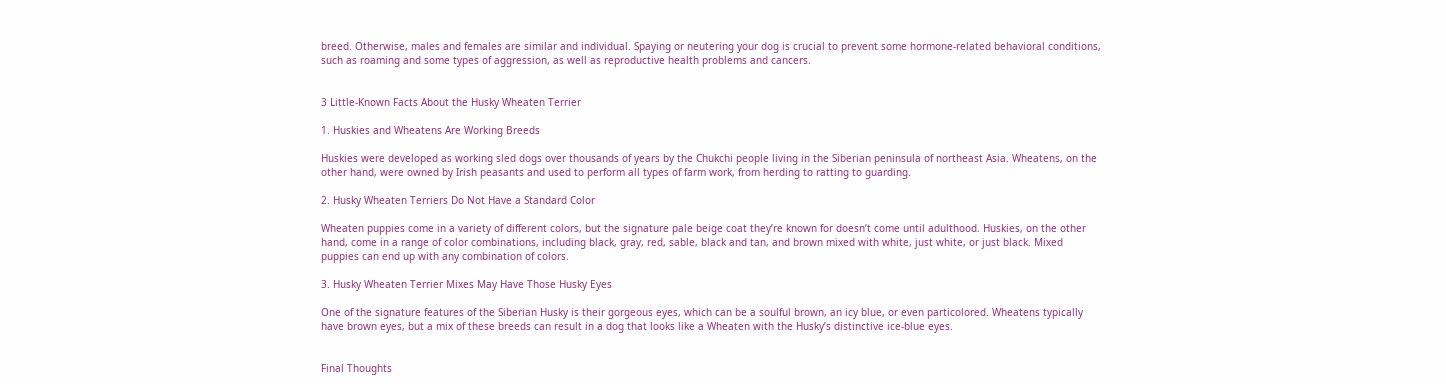breed. Otherwise, males and females are similar and individual. Spaying or neutering your dog is crucial to prevent some hormone-related behavioral conditions, such as roaming and some types of aggression, as well as reproductive health problems and cancers.


3 Little-Known Facts About the Husky Wheaten Terrier

1. Huskies and Wheatens Are Working Breeds

Huskies were developed as working sled dogs over thousands of years by the Chukchi people living in the Siberian peninsula of northeast Asia. Wheatens, on the other hand, were owned by Irish peasants and used to perform all types of farm work, from herding to ratting to guarding.

2. Husky Wheaten Terriers Do Not Have a Standard Color

Wheaten puppies come in a variety of different colors, but the signature pale beige coat they’re known for doesn’t come until adulthood. Huskies, on the other hand, come in a range of color combinations, including black, gray, red, sable, black and tan, and brown mixed with white, just white, or just black. Mixed puppies can end up with any combination of colors.

3. Husky Wheaten Terrier Mixes May Have Those Husky Eyes

One of the signature features of the Siberian Husky is their gorgeous eyes, which can be a soulful brown, an icy blue, or even particolored. Wheatens typically have brown eyes, but a mix of these breeds can result in a dog that looks like a Wheaten with the Husky’s distinctive ice-blue eyes.


Final Thoughts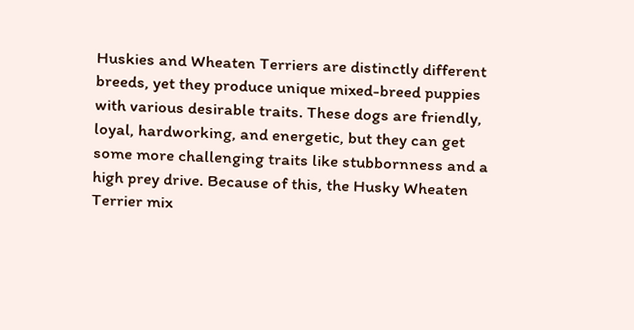Huskies and Wheaten Terriers are distinctly different breeds, yet they produce unique mixed-breed puppies with various desirable traits. These dogs are friendly, loyal, hardworking, and energetic, but they can get some more challenging traits like stubbornness and a high prey drive. Because of this, the Husky Wheaten Terrier mix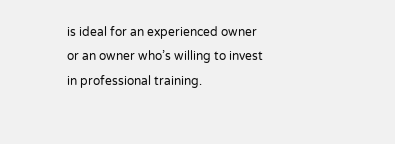is ideal for an experienced owner or an owner who’s willing to invest in professional training.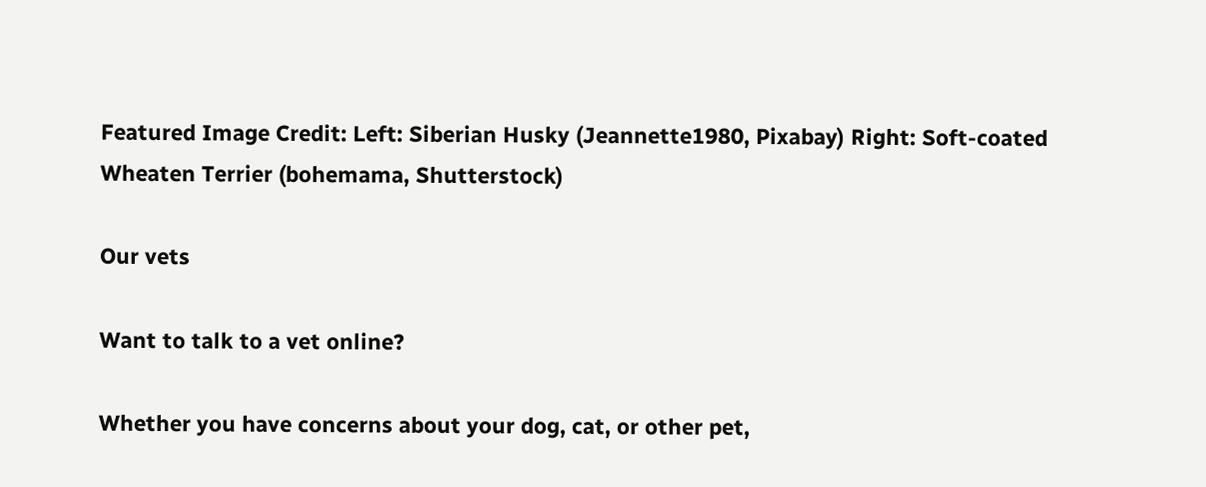Featured Image Credit: Left: Siberian Husky (Jeannette1980, Pixabay) Right: Soft-coated Wheaten Terrier (bohemama, Shutterstock)

Our vets

Want to talk to a vet online?

Whether you have concerns about your dog, cat, or other pet,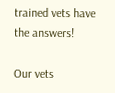trained vets have the answers!

Our vets